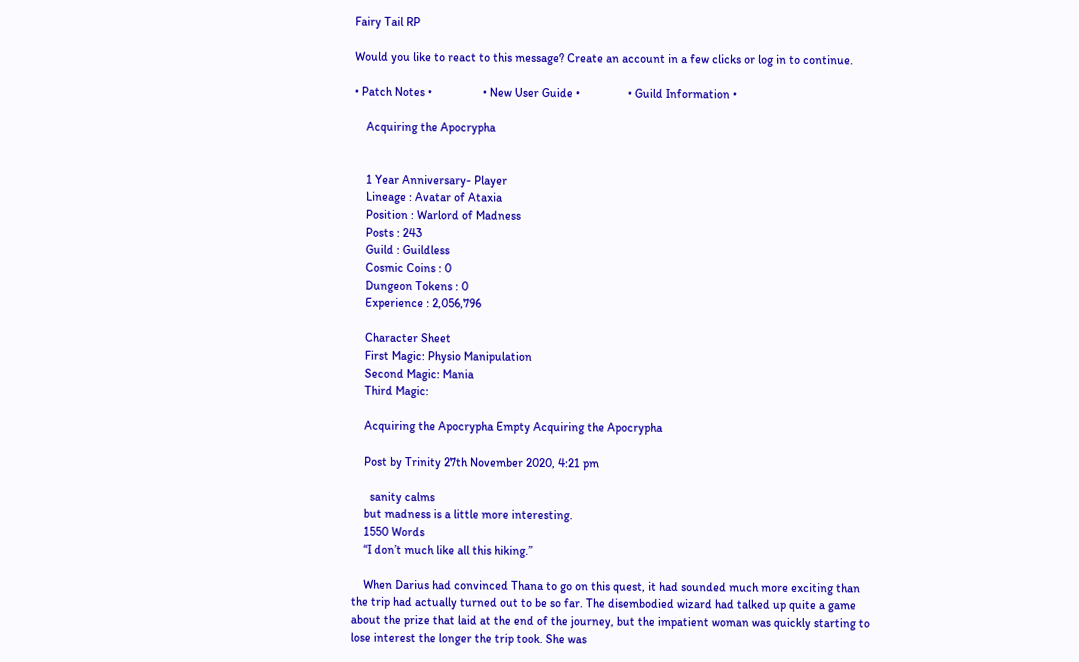Fairy Tail RP

Would you like to react to this message? Create an account in a few clicks or log in to continue.

• Patch Notes •                 • New User Guide •                • Guild Information •

    Acquiring the Apocrypha


    1 Year Anniversary- Player
    Lineage : Avatar of Ataxia
    Position : Warlord of Madness
    Posts : 243
    Guild : Guildless
    Cosmic Coins : 0
    Dungeon Tokens : 0
    Experience : 2,056,796

    Character Sheet
    First Magic: Physio Manipulation
    Second Magic: Mania
    Third Magic:

    Acquiring the Apocrypha Empty Acquiring the Apocrypha

    Post by Trinity 27th November 2020, 4:21 pm

      sanity calms
    but madness is a little more interesting.
    1550 Words
    “I don’t much like all this hiking.”

    When Darius had convinced Thana to go on this quest, it had sounded much more exciting than the trip had actually turned out to be so far. The disembodied wizard had talked up quite a game about the prize that laid at the end of the journey, but the impatient woman was quickly starting to lose interest the longer the trip took. She was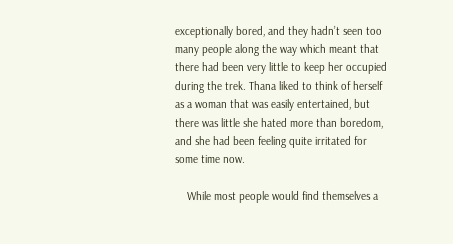exceptionally bored, and they hadn’t seen too many people along the way which meant that there had been very little to keep her occupied during the trek. Thana liked to think of herself as a woman that was easily entertained, but there was little she hated more than boredom, and she had been feeling quite irritated for some time now.

    While most people would find themselves a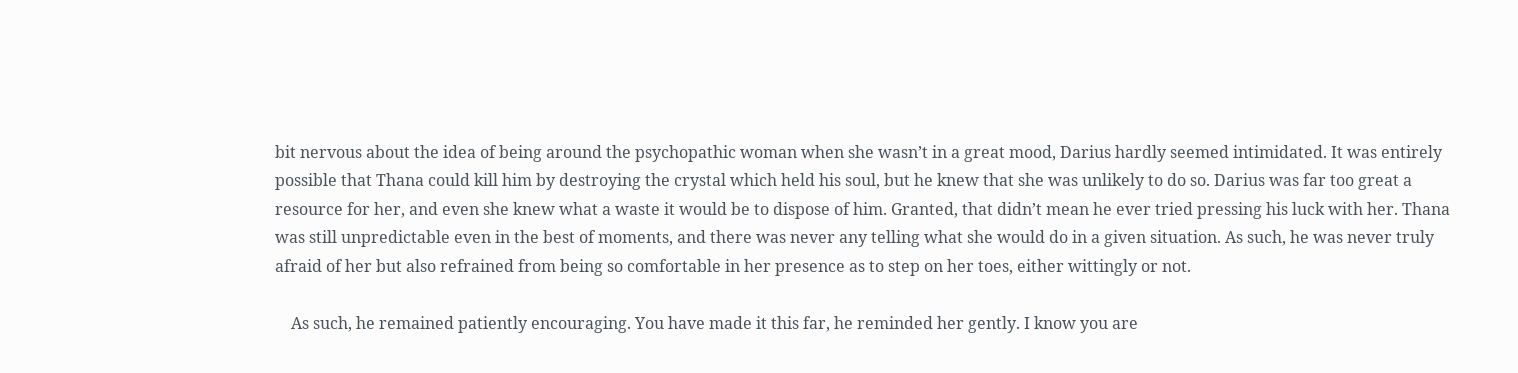bit nervous about the idea of being around the psychopathic woman when she wasn’t in a great mood, Darius hardly seemed intimidated. It was entirely possible that Thana could kill him by destroying the crystal which held his soul, but he knew that she was unlikely to do so. Darius was far too great a resource for her, and even she knew what a waste it would be to dispose of him. Granted, that didn’t mean he ever tried pressing his luck with her. Thana was still unpredictable even in the best of moments, and there was never any telling what she would do in a given situation. As such, he was never truly afraid of her but also refrained from being so comfortable in her presence as to step on her toes, either wittingly or not.

    As such, he remained patiently encouraging. You have made it this far, he reminded her gently. I know you are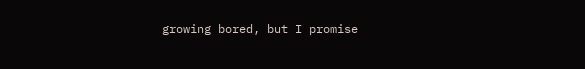growing bored, but I promise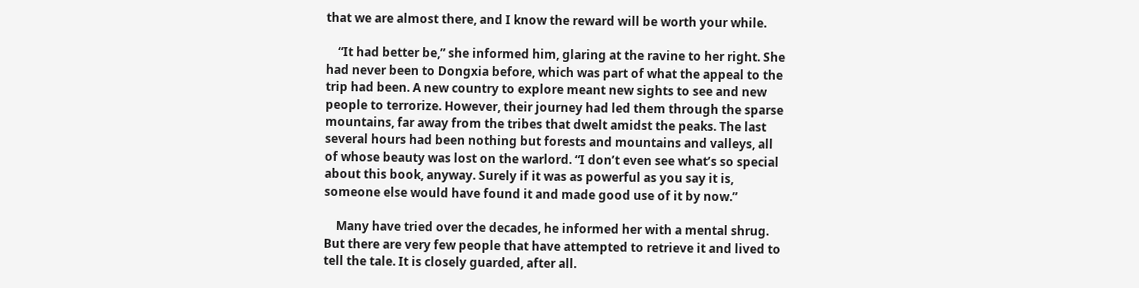that we are almost there, and I know the reward will be worth your while.

    “It had better be,” she informed him, glaring at the ravine to her right. She had never been to Dongxia before, which was part of what the appeal to the trip had been. A new country to explore meant new sights to see and new people to terrorize. However, their journey had led them through the sparse mountains, far away from the tribes that dwelt amidst the peaks. The last several hours had been nothing but forests and mountains and valleys, all of whose beauty was lost on the warlord. “I don’t even see what’s so special about this book, anyway. Surely if it was as powerful as you say it is, someone else would have found it and made good use of it by now.”

    Many have tried over the decades, he informed her with a mental shrug. But there are very few people that have attempted to retrieve it and lived to tell the tale. It is closely guarded, after all.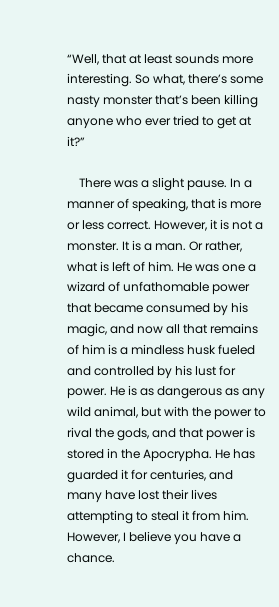“Well, that at least sounds more interesting. So what, there’s some nasty monster that’s been killing anyone who ever tried to get at it?”

    There was a slight pause. In a manner of speaking, that is more or less correct. However, it is not a monster. It is a man. Or rather, what is left of him. He was one a wizard of unfathomable power that became consumed by his magic, and now all that remains of him is a mindless husk fueled and controlled by his lust for power. He is as dangerous as any wild animal, but with the power to rival the gods, and that power is stored in the Apocrypha. He has guarded it for centuries, and many have lost their lives attempting to steal it from him. However, I believe you have a chance.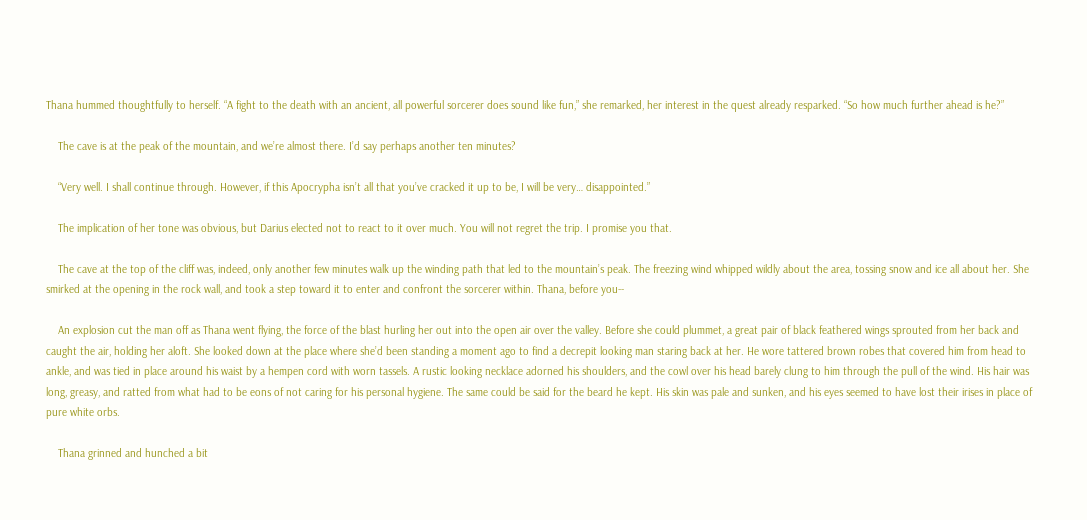Thana hummed thoughtfully to herself. “A fight to the death with an ancient, all powerful sorcerer does sound like fun,” she remarked, her interest in the quest already resparked. “So how much further ahead is he?”

    The cave is at the peak of the mountain, and we’re almost there. I’d say perhaps another ten minutes?

    “Very well. I shall continue through. However, if this Apocrypha isn’t all that you’ve cracked it up to be, I will be very… disappointed.”

    The implication of her tone was obvious, but Darius elected not to react to it over much. You will not regret the trip. I promise you that.

    The cave at the top of the cliff was, indeed, only another few minutes walk up the winding path that led to the mountain’s peak. The freezing wind whipped wildly about the area, tossing snow and ice all about her. She smirked at the opening in the rock wall, and took a step toward it to enter and confront the sorcerer within. Thana, before you--

    An explosion cut the man off as Thana went flying, the force of the blast hurling her out into the open air over the valley. Before she could plummet, a great pair of black feathered wings sprouted from her back and caught the air, holding her aloft. She looked down at the place where she’d been standing a moment ago to find a decrepit looking man staring back at her. He wore tattered brown robes that covered him from head to ankle, and was tied in place around his waist by a hempen cord with worn tassels. A rustic looking necklace adorned his shoulders, and the cowl over his head barely clung to him through the pull of the wind. His hair was long, greasy, and ratted from what had to be eons of not caring for his personal hygiene. The same could be said for the beard he kept. His skin was pale and sunken, and his eyes seemed to have lost their irises in place of pure white orbs.

    Thana grinned and hunched a bit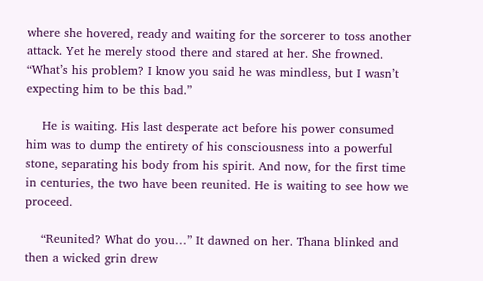where she hovered, ready and waiting for the sorcerer to toss another attack. Yet he merely stood there and stared at her. She frowned. “What’s his problem? I know you said he was mindless, but I wasn’t expecting him to be this bad.”

    He is waiting. His last desperate act before his power consumed him was to dump the entirety of his consciousness into a powerful stone, separating his body from his spirit. And now, for the first time in centuries, the two have been reunited. He is waiting to see how we proceed.

    “Reunited? What do you…” It dawned on her. Thana blinked and then a wicked grin drew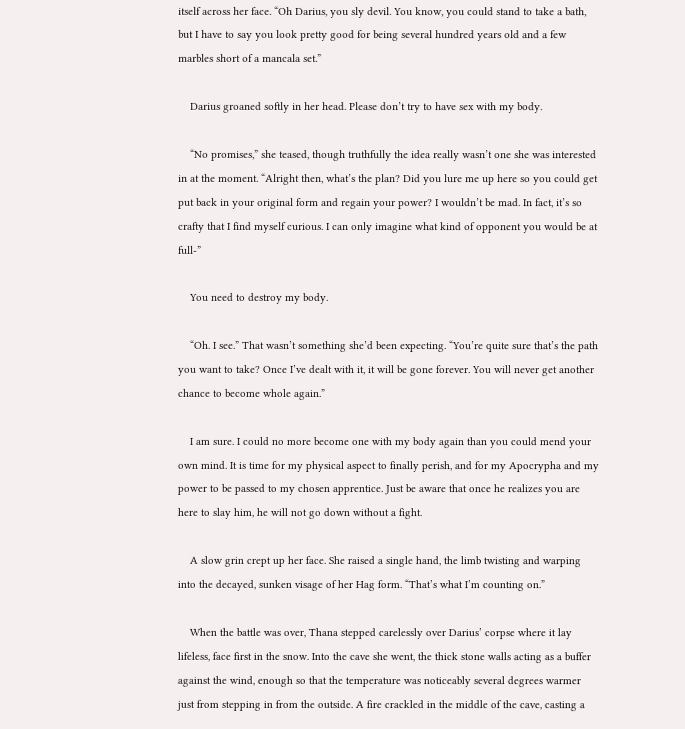itself across her face. “Oh Darius, you sly devil. You know, you could stand to take a bath, but I have to say you look pretty good for being several hundred years old and a few marbles short of a mancala set.”

    Darius groaned softly in her head. Please don’t try to have sex with my body.

    “No promises,” she teased, though truthfully the idea really wasn’t one she was interested in at the moment. “Alright then, what’s the plan? Did you lure me up here so you could get put back in your original form and regain your power? I wouldn’t be mad. In fact, it’s so crafty that I find myself curious. I can only imagine what kind of opponent you would be at full-”

    You need to destroy my body.

    “Oh. I see.” That wasn’t something she’d been expecting. “You’re quite sure that’s the path you want to take? Once I’ve dealt with it, it will be gone forever. You will never get another chance to become whole again.”

    I am sure. I could no more become one with my body again than you could mend your own mind. It is time for my physical aspect to finally perish, and for my Apocrypha and my power to be passed to my chosen apprentice. Just be aware that once he realizes you are here to slay him, he will not go down without a fight.

    A slow grin crept up her face. She raised a single hand, the limb twisting and warping into the decayed, sunken visage of her Hag form. “That’s what I’m counting on.”

    When the battle was over, Thana stepped carelessly over Darius’ corpse where it lay lifeless, face first in the snow. Into the cave she went, the thick stone walls acting as a buffer against the wind, enough so that the temperature was noticeably several degrees warmer just from stepping in from the outside. A fire crackled in the middle of the cave, casting a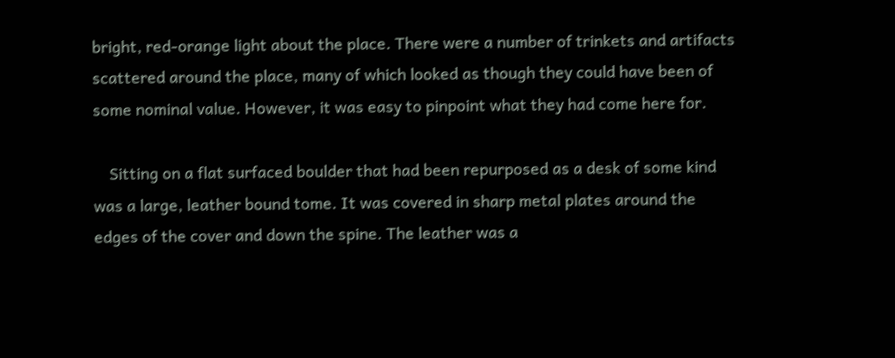bright, red-orange light about the place. There were a number of trinkets and artifacts scattered around the place, many of which looked as though they could have been of some nominal value. However, it was easy to pinpoint what they had come here for.

    Sitting on a flat surfaced boulder that had been repurposed as a desk of some kind was a large, leather bound tome. It was covered in sharp metal plates around the edges of the cover and down the spine. The leather was a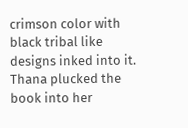crimson color with black tribal like designs inked into it. Thana plucked the book into her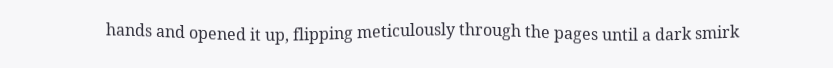hands and opened it up, flipping meticulously through the pages until a dark smirk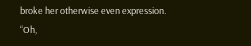broke her otherwise even expression. “Oh,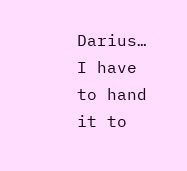Darius… I have to hand it to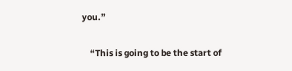you.”

    “This is going to be the start of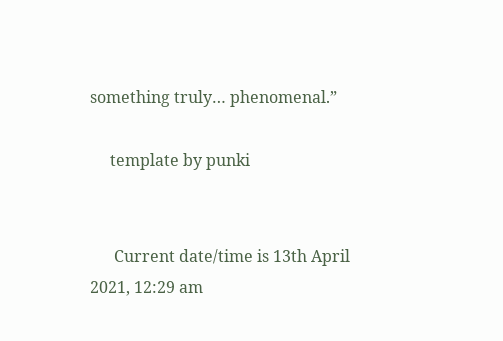something truly… phenomenal.”

     template by punki


      Current date/time is 13th April 2021, 12:29 am